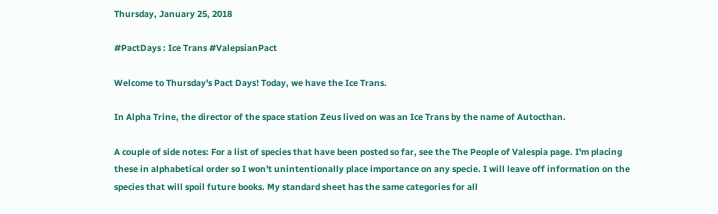Thursday, January 25, 2018

#PactDays : Ice Trans #ValepsianPact

Welcome to Thursday's Pact Days! Today, we have the Ice Trans.

In Alpha Trine, the director of the space station Zeus lived on was an Ice Trans by the name of Autocthan.

A couple of side notes: For a list of species that have been posted so far, see the The People of Valespia page. I'm placing these in alphabetical order so I won't unintentionally place importance on any specie. I will leave off information on the species that will spoil future books. My standard sheet has the same categories for all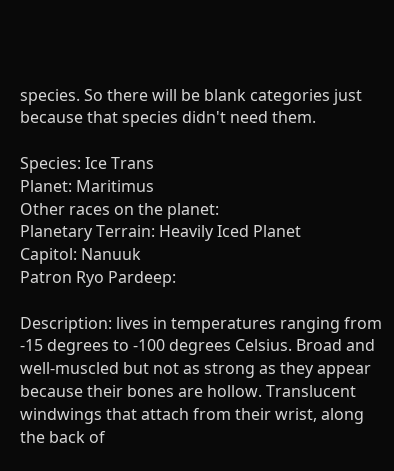species. So there will be blank categories just because that species didn't need them.

Species: Ice Trans
Planet: Maritimus
Other races on the planet:
Planetary Terrain: Heavily Iced Planet
Capitol: Nanuuk
Patron Ryo Pardeep:

Description: lives in temperatures ranging from -15 degrees to -100 degrees Celsius. Broad and well-muscled but not as strong as they appear because their bones are hollow. Translucent windwings that attach from their wrist, along the back of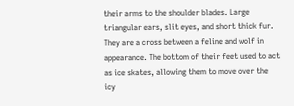their arms to the shoulder blades. Large triangular ears, slit eyes, and short thick fur. They are a cross between a feline and wolf in appearance. The bottom of their feet used to act as ice skates, allowing them to move over the icy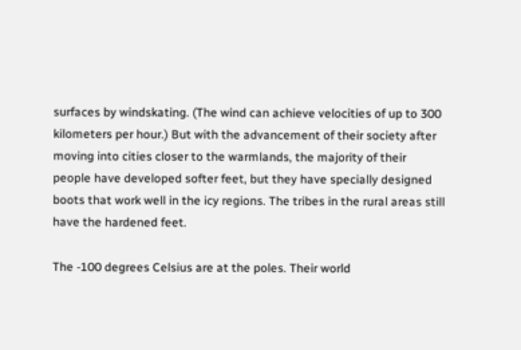surfaces by windskating. (The wind can achieve velocities of up to 300 kilometers per hour.) But with the advancement of their society after moving into cities closer to the warmlands, the majority of their people have developed softer feet, but they have specially designed boots that work well in the icy regions. The tribes in the rural areas still have the hardened feet.

The -100 degrees Celsius are at the poles. Their world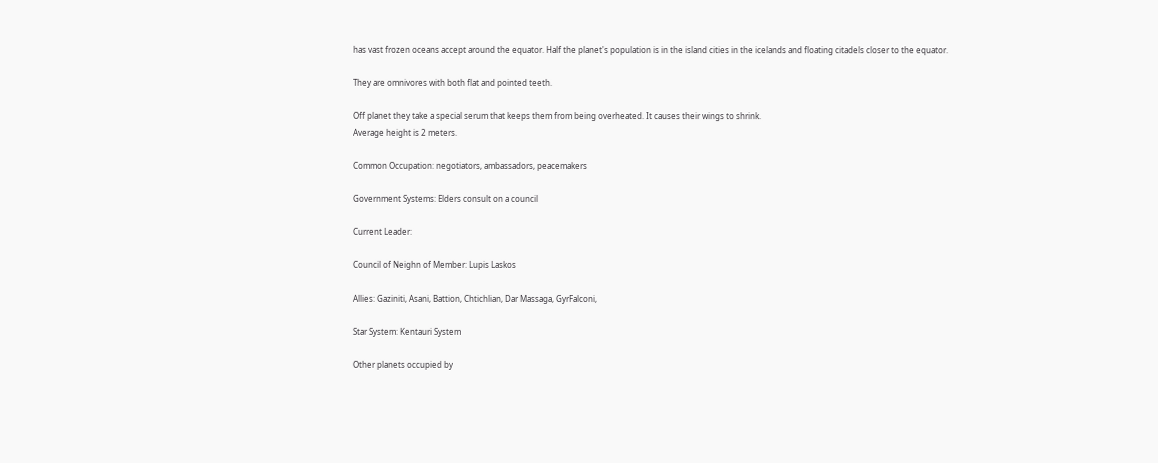has vast frozen oceans accept around the equator. Half the planet's population is in the island cities in the icelands and floating citadels closer to the equator.

They are omnivores with both flat and pointed teeth.

Off planet they take a special serum that keeps them from being overheated. It causes their wings to shrink.
Average height is 2 meters.

Common Occupation: negotiators, ambassadors, peacemakers

Government Systems: Elders consult on a council

Current Leader:

Council of Neighn of Member: Lupis Laskos

Allies: Gaziniti, Asani, Battion, Chtichlian, Dar Massaga, GyrFalconi,

Star System: Kentauri System

Other planets occupied by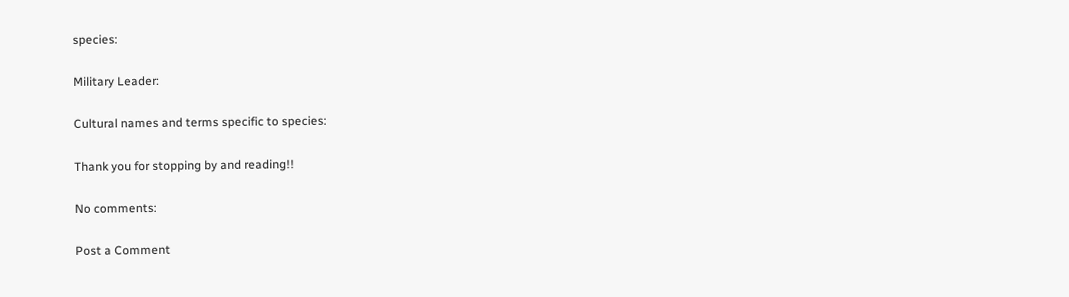species:

Military Leader:

Cultural names and terms specific to species:

Thank you for stopping by and reading!!

No comments:

Post a Comment